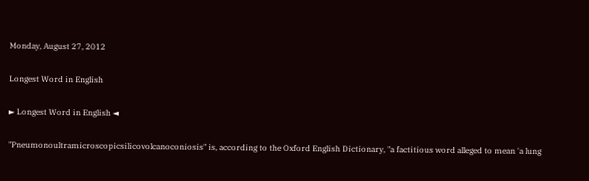Monday, August 27, 2012

Longest Word in English

► Longest Word in English ◄

"Pneumonoultramicroscopicsilicovolcanoconiosis" is, according to the Oxford English Dictionary, "a factitious word alleged to mean 'a lung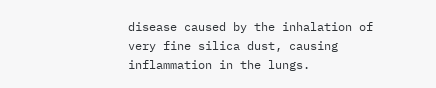disease caused by the inhalation of very fine silica dust, causing inflammation in the lungs.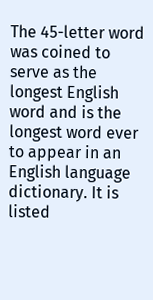The 45-letter word was coined to serve as the longest English word and is the longest word ever to appear in an English language dictionary. It is listed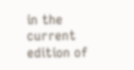in the current edition of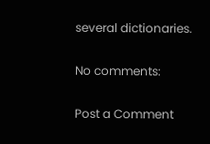several dictionaries.

No comments:

Post a Comment